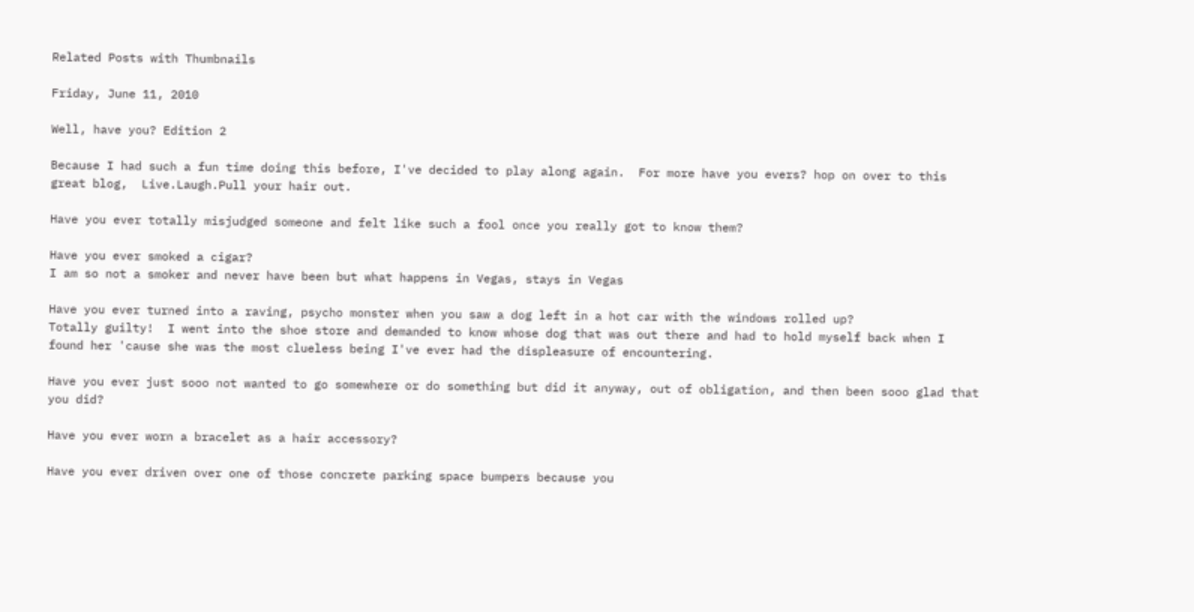Related Posts with Thumbnails

Friday, June 11, 2010

Well, have you? Edition 2

Because I had such a fun time doing this before, I've decided to play along again.  For more have you evers? hop on over to this great blog,  Live.Laugh.Pull your hair out.

Have you ever totally misjudged someone and felt like such a fool once you really got to know them?

Have you ever smoked a cigar?
I am so not a smoker and never have been but what happens in Vegas, stays in Vegas

Have you ever turned into a raving, psycho monster when you saw a dog left in a hot car with the windows rolled up?
Totally guilty!  I went into the shoe store and demanded to know whose dog that was out there and had to hold myself back when I found her 'cause she was the most clueless being I've ever had the displeasure of encountering.

Have you ever just sooo not wanted to go somewhere or do something but did it anyway, out of obligation, and then been sooo glad that you did?

Have you ever worn a bracelet as a hair accessory?

Have you ever driven over one of those concrete parking space bumpers because you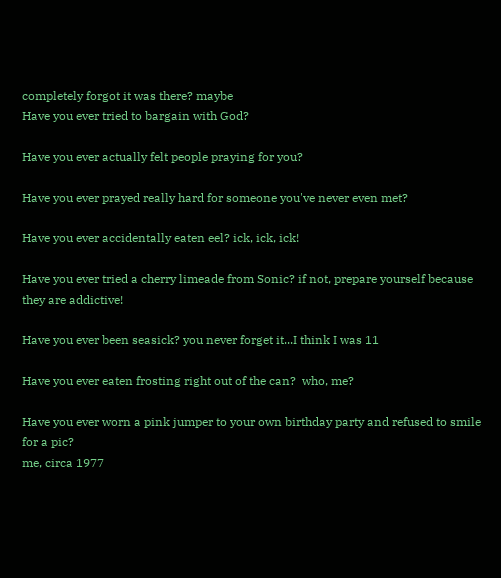completely forgot it was there? maybe
Have you ever tried to bargain with God?

Have you ever actually felt people praying for you?

Have you ever prayed really hard for someone you've never even met?

Have you ever accidentally eaten eel? ick, ick, ick!

Have you ever tried a cherry limeade from Sonic? if not, prepare yourself because they are addictive!

Have you ever been seasick? you never forget it...I think I was 11

Have you ever eaten frosting right out of the can?  who, me?

Have you ever worn a pink jumper to your own birthday party and refused to smile for a pic?
me, circa 1977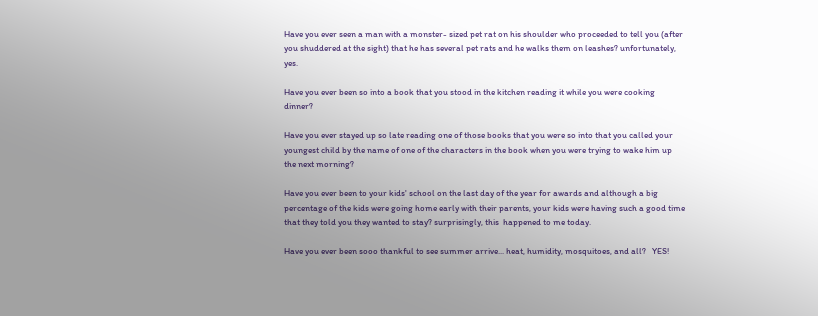Have you ever seen a man with a monster- sized pet rat on his shoulder who proceeded to tell you (after you shuddered at the sight) that he has several pet rats and he walks them on leashes? unfortunately, yes.

Have you ever been so into a book that you stood in the kitchen reading it while you were cooking dinner?

Have you ever stayed up so late reading one of those books that you were so into that you called your youngest child by the name of one of the characters in the book when you were trying to wake him up the next morning?

Have you ever been to your kids' school on the last day of the year for awards and although a big percentage of the kids were going home early with their parents, your kids were having such a good time that they told you they wanted to stay? surprisingly, this  happened to me today.

Have you ever been sooo thankful to see summer arrive... heat, humidity, mosquitoes, and all?   YES!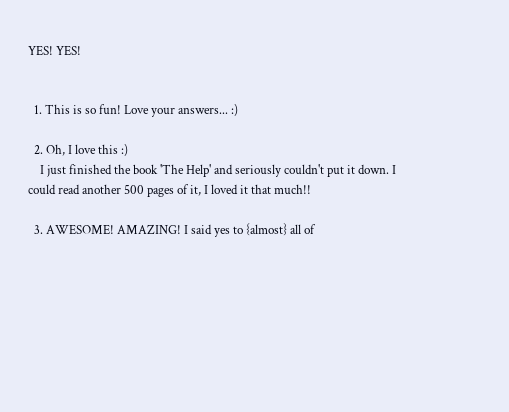YES! YES!


  1. This is so fun! Love your answers... :)

  2. Oh, I love this :)
    I just finished the book 'The Help' and seriously couldn't put it down. I could read another 500 pages of it, I loved it that much!!

  3. AWESOME! AMAZING! I said yes to {almost} all of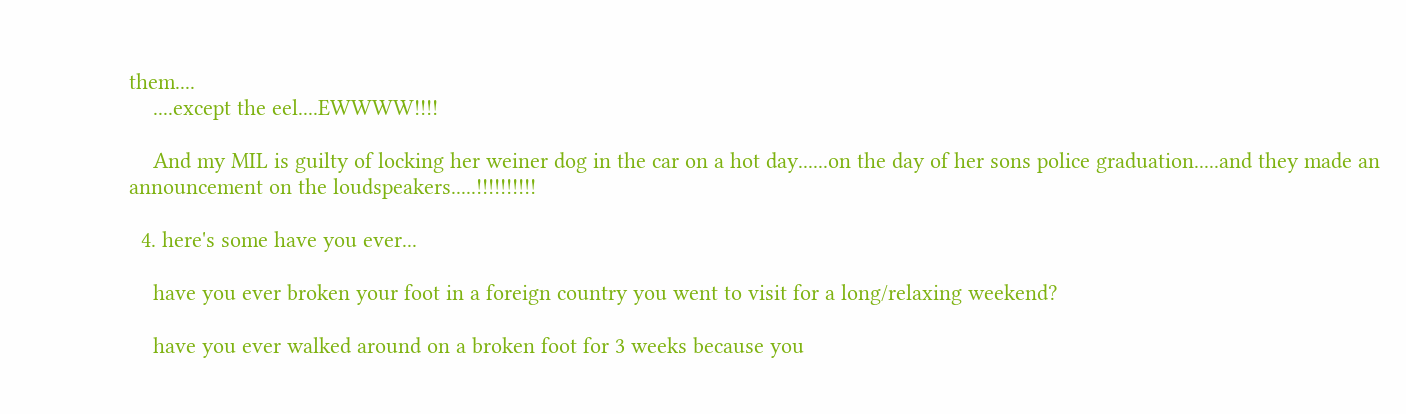them....
    ....except the eel....EWWWW!!!!

    And my MIL is guilty of locking her weiner dog in the car on a hot day......on the day of her sons police graduation.....and they made an announcement on the loudspeakers.....!!!!!!!!!!

  4. here's some have you ever...

    have you ever broken your foot in a foreign country you went to visit for a long/relaxing weekend?

    have you ever walked around on a broken foot for 3 weeks because you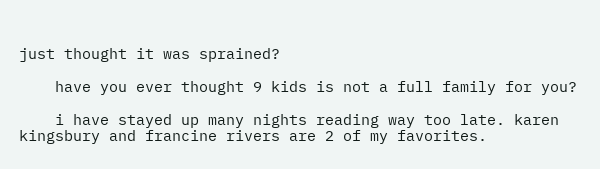just thought it was sprained?

    have you ever thought 9 kids is not a full family for you?

    i have stayed up many nights reading way too late. karen kingsbury and francine rivers are 2 of my favorites.